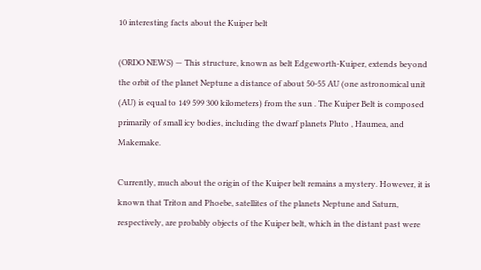10 interesting facts about the Kuiper belt

(ORDO NEWS) — This structure, known as belt Edgeworth-Kuiper, extends beyond the orbit of the planet Neptune a distance of about 50-55 AU (one astronomical unit (AU) is equal to 149 599 300 kilometers) from the sun . The Kuiper Belt is composed primarily of small icy bodies, including the dwarf planets Pluto , Haumea, and Makemake.

Currently, much about the origin of the Kuiper belt remains a mystery. However, it is known that Triton and Phoebe, satellites of the planets Neptune and Saturn, respectively, are probably objects of the Kuiper belt, which in the distant past were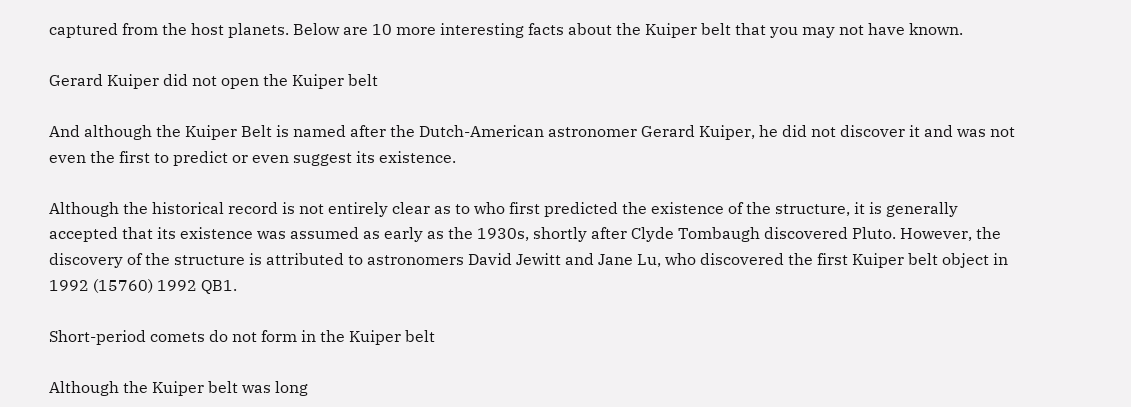captured from the host planets. Below are 10 more interesting facts about the Kuiper belt that you may not have known.

Gerard Kuiper did not open the Kuiper belt

And although the Kuiper Belt is named after the Dutch-American astronomer Gerard Kuiper, he did not discover it and was not even the first to predict or even suggest its existence.

Although the historical record is not entirely clear as to who first predicted the existence of the structure, it is generally accepted that its existence was assumed as early as the 1930s, shortly after Clyde Tombaugh discovered Pluto. However, the discovery of the structure is attributed to astronomers David Jewitt and Jane Lu, who discovered the first Kuiper belt object in 1992 (15760) 1992 QB1.

Short-period comets do not form in the Kuiper belt

Although the Kuiper belt was long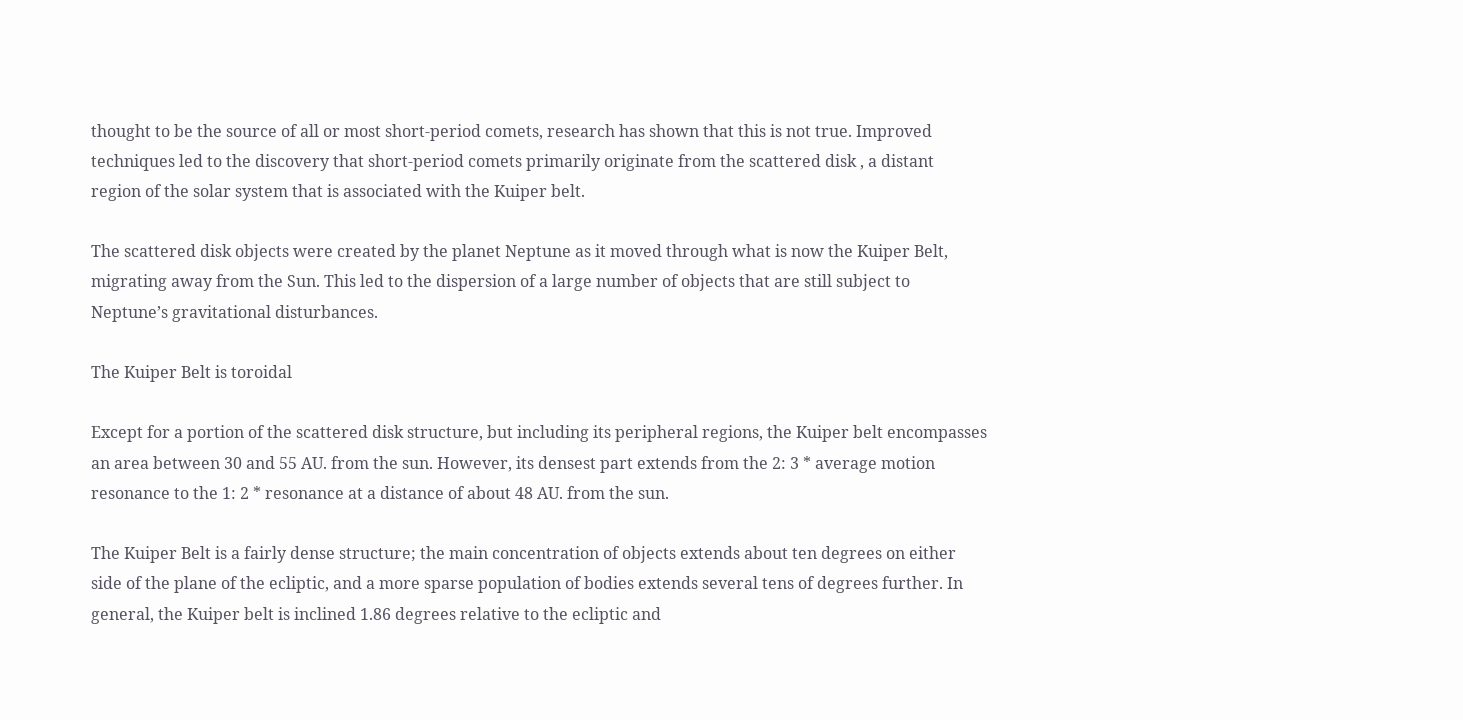thought to be the source of all or most short-period comets, research has shown that this is not true. Improved techniques led to the discovery that short-period comets primarily originate from the scattered disk , a distant region of the solar system that is associated with the Kuiper belt.

The scattered disk objects were created by the planet Neptune as it moved through what is now the Kuiper Belt, migrating away from the Sun. This led to the dispersion of a large number of objects that are still subject to Neptune’s gravitational disturbances.

The Kuiper Belt is toroidal

Except for a portion of the scattered disk structure, but including its peripheral regions, the Kuiper belt encompasses an area between 30 and 55 AU. from the sun. However, its densest part extends from the 2: 3 * average motion resonance to the 1: 2 * resonance at a distance of about 48 AU. from the sun.

The Kuiper Belt is a fairly dense structure; the main concentration of objects extends about ten degrees on either side of the plane of the ecliptic, and a more sparse population of bodies extends several tens of degrees further. In general, the Kuiper belt is inclined 1.86 degrees relative to the ecliptic and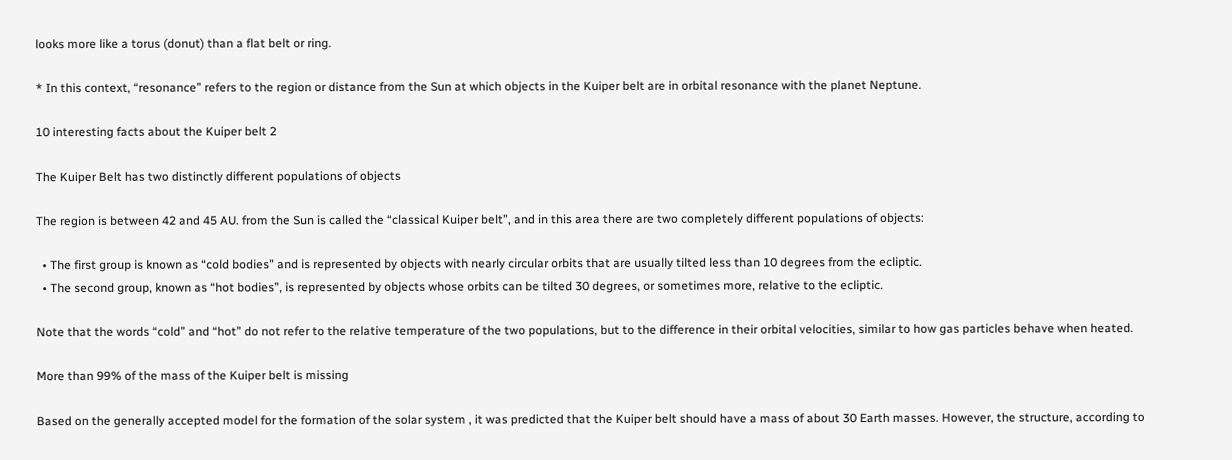looks more like a torus (donut) than a flat belt or ring.

* In this context, “resonance” refers to the region or distance from the Sun at which objects in the Kuiper belt are in orbital resonance with the planet Neptune.

10 interesting facts about the Kuiper belt 2

The Kuiper Belt has two distinctly different populations of objects

The region is between 42 and 45 AU. from the Sun is called the “classical Kuiper belt”, and in this area there are two completely different populations of objects:

  • The first group is known as “cold bodies” and is represented by objects with nearly circular orbits that are usually tilted less than 10 degrees from the ecliptic.
  • The second group, known as “hot bodies”, is represented by objects whose orbits can be tilted 30 degrees, or sometimes more, relative to the ecliptic.

Note that the words “cold” and “hot” do not refer to the relative temperature of the two populations, but to the difference in their orbital velocities, similar to how gas particles behave when heated.

More than 99% of the mass of the Kuiper belt is missing

Based on the generally accepted model for the formation of the solar system , it was predicted that the Kuiper belt should have a mass of about 30 Earth masses. However, the structure, according to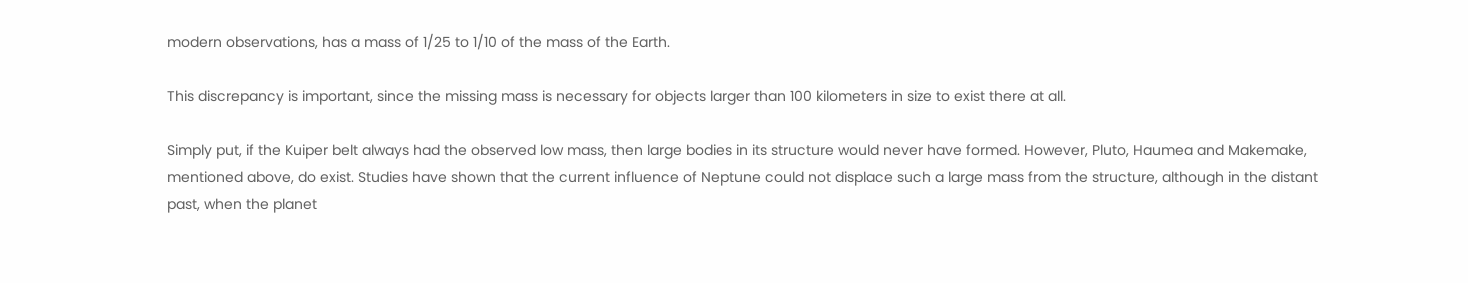modern observations, has a mass of 1/25 to 1/10 of the mass of the Earth.

This discrepancy is important, since the missing mass is necessary for objects larger than 100 kilometers in size to exist there at all.

Simply put, if the Kuiper belt always had the observed low mass, then large bodies in its structure would never have formed. However, Pluto, Haumea and Makemake, mentioned above, do exist. Studies have shown that the current influence of Neptune could not displace such a large mass from the structure, although in the distant past, when the planet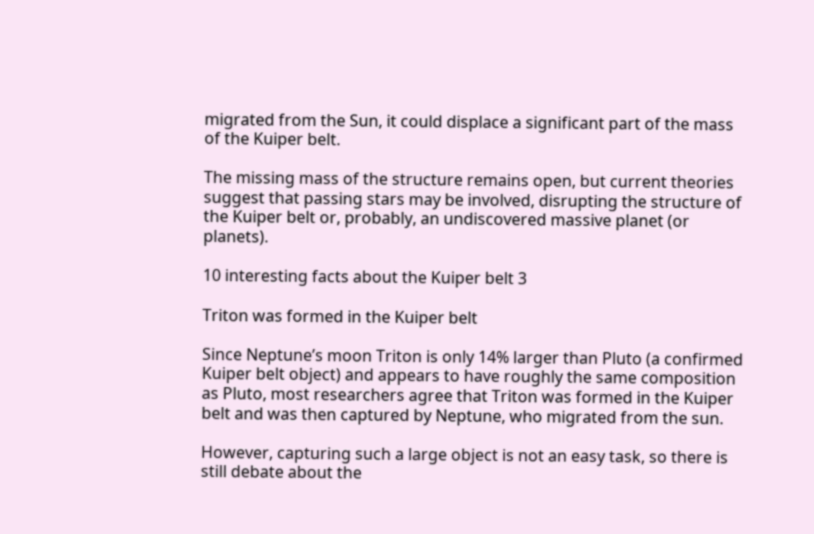migrated from the Sun, it could displace a significant part of the mass of the Kuiper belt.

The missing mass of the structure remains open, but current theories suggest that passing stars may be involved, disrupting the structure of the Kuiper belt or, probably, an undiscovered massive planet (or planets).

10 interesting facts about the Kuiper belt 3

Triton was formed in the Kuiper belt

Since Neptune’s moon Triton is only 14% larger than Pluto (a confirmed Kuiper belt object) and appears to have roughly the same composition as Pluto, most researchers agree that Triton was formed in the Kuiper belt and was then captured by Neptune, who migrated from the sun.

However, capturing such a large object is not an easy task, so there is still debate about the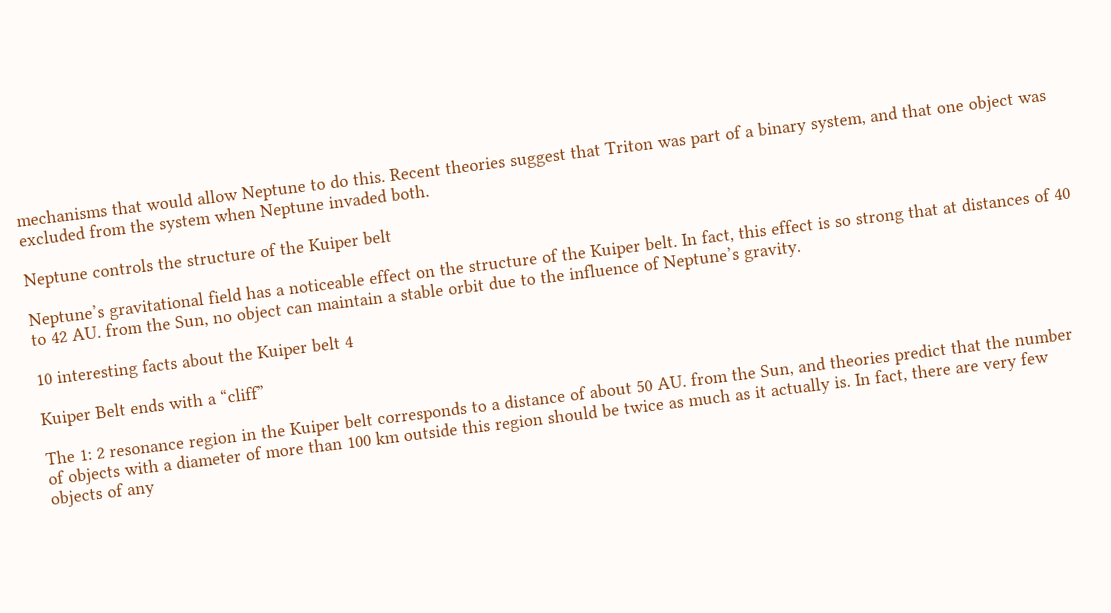mechanisms that would allow Neptune to do this. Recent theories suggest that Triton was part of a binary system, and that one object was excluded from the system when Neptune invaded both.

Neptune controls the structure of the Kuiper belt

Neptune’s gravitational field has a noticeable effect on the structure of the Kuiper belt. In fact, this effect is so strong that at distances of 40 to 42 AU. from the Sun, no object can maintain a stable orbit due to the influence of Neptune’s gravity.

10 interesting facts about the Kuiper belt 4

Kuiper Belt ends with a “cliff”

The 1: 2 resonance region in the Kuiper belt corresponds to a distance of about 50 AU. from the Sun, and theories predict that the number of objects with a diameter of more than 100 km outside this region should be twice as much as it actually is. In fact, there are very few objects of any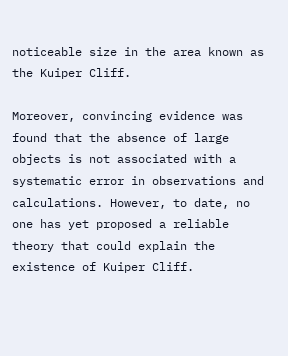noticeable size in the area known as the Kuiper Cliff.

Moreover, convincing evidence was found that the absence of large objects is not associated with a systematic error in observations and calculations. However, to date, no one has yet proposed a reliable theory that could explain the existence of Kuiper Cliff.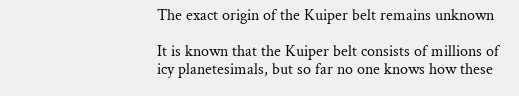The exact origin of the Kuiper belt remains unknown

It is known that the Kuiper belt consists of millions of icy planetesimals, but so far no one knows how these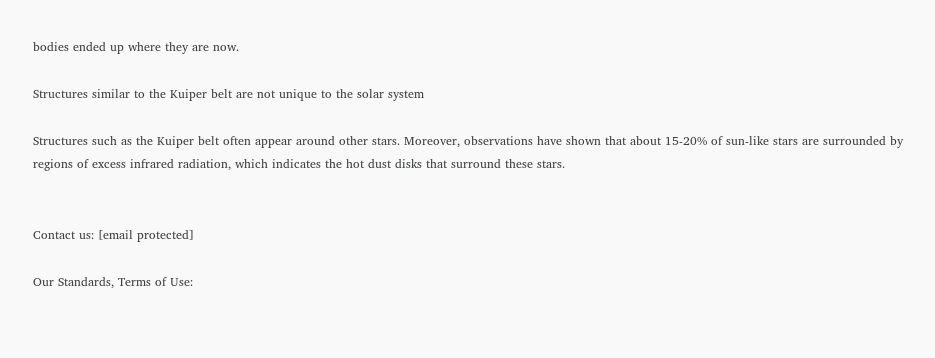bodies ended up where they are now.

Structures similar to the Kuiper belt are not unique to the solar system

Structures such as the Kuiper belt often appear around other stars. Moreover, observations have shown that about 15-20% of sun-like stars are surrounded by regions of excess infrared radiation, which indicates the hot dust disks that surround these stars.


Contact us: [email protected]

Our Standards, Terms of Use: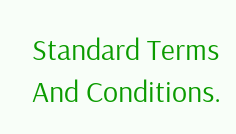Standard Terms And Conditions.